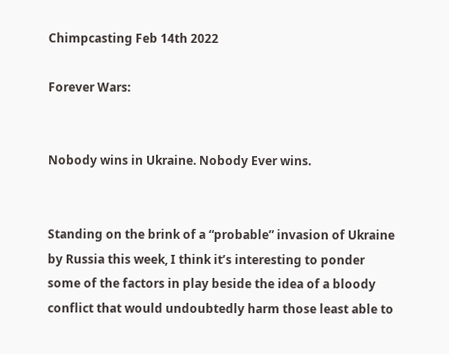Chimpcasting Feb 14th 2022

Forever Wars:


Nobody wins in Ukraine. Nobody Ever wins.


Standing on the brink of a “probable” invasion of Ukraine by Russia this week, I think it’s interesting to ponder some of the factors in play beside the idea of a bloody conflict that would undoubtedly harm those least able to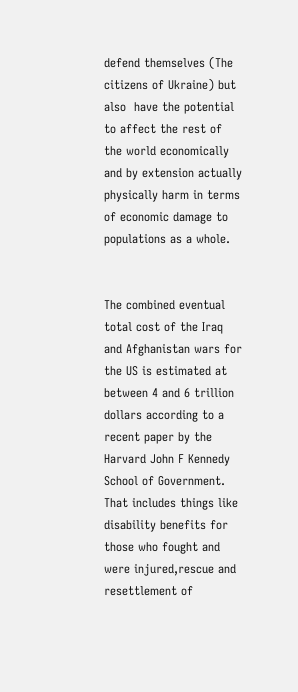defend themselves (The citizens of Ukraine) but also  have the potential to affect the rest of the world economically and by extension actually physically harm in terms of economic damage to populations as a whole.


The combined eventual total cost of the Iraq and Afghanistan wars for the US is estimated at between 4 and 6 trillion dollars according to a recent paper by the Harvard John F Kennedy School of Government. That includes things like disability benefits for those who fought and were injured,rescue and resettlement of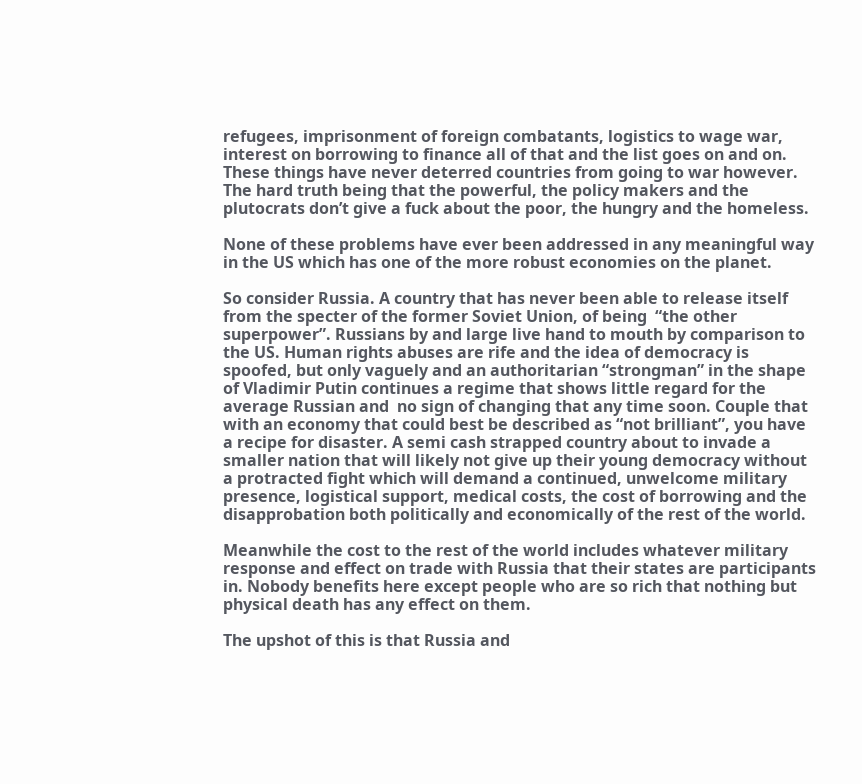refugees, imprisonment of foreign combatants, logistics to wage war, interest on borrowing to finance all of that and the list goes on and on. These things have never deterred countries from going to war however. The hard truth being that the powerful, the policy makers and the plutocrats don’t give a fuck about the poor, the hungry and the homeless.

None of these problems have ever been addressed in any meaningful way in the US which has one of the more robust economies on the planet.

So consider Russia. A country that has never been able to release itself  from the specter of the former Soviet Union, of being  “the other superpower”. Russians by and large live hand to mouth by comparison to the US. Human rights abuses are rife and the idea of democracy is spoofed, but only vaguely and an authoritarian “strongman” in the shape of Vladimir Putin continues a regime that shows little regard for the average Russian and  no sign of changing that any time soon. Couple that with an economy that could best be described as “not brilliant”, you have a recipe for disaster. A semi cash strapped country about to invade a smaller nation that will likely not give up their young democracy without a protracted fight which will demand a continued, unwelcome military presence, logistical support, medical costs, the cost of borrowing and the disapprobation both politically and economically of the rest of the world.

Meanwhile the cost to the rest of the world includes whatever military response and effect on trade with Russia that their states are participants in. Nobody benefits here except people who are so rich that nothing but physical death has any effect on them.

The upshot of this is that Russia and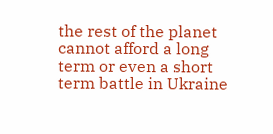the rest of the planet cannot afford a long term or even a short term battle in Ukraine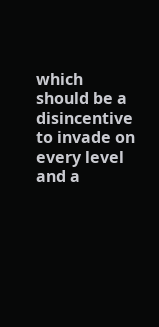which should be a disincentive to invade on every level and a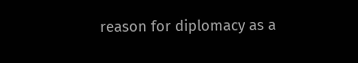reason for diplomacy as a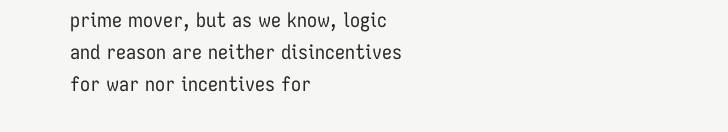prime mover, but as we know, logic and reason are neither disincentives for war nor incentives for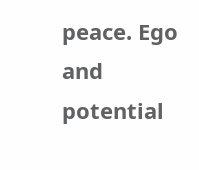peace. Ego and potential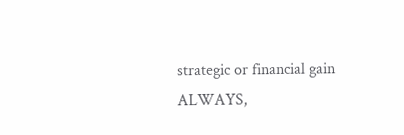strategic or financial gain ALWAYS,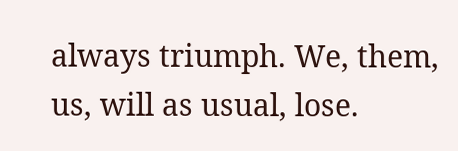always triumph. We, them, us, will as usual, lose.